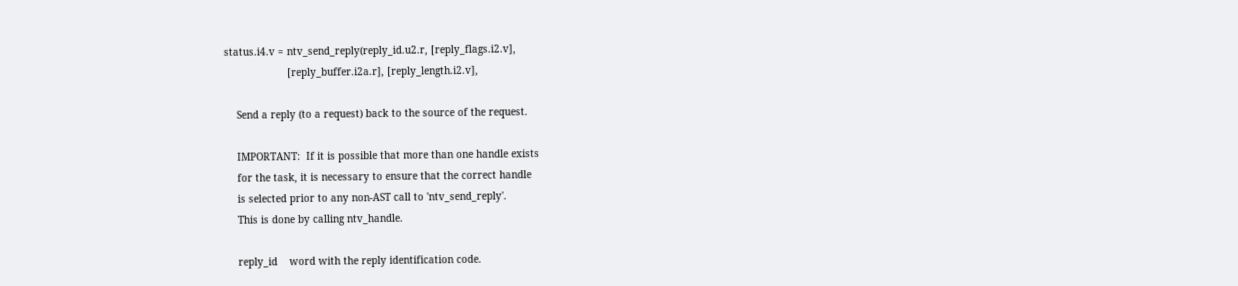status.i4.v = ntv_send_reply(reply_id.u2.r, [reply_flags.i2.v],
                     [reply_buffer.i2a.r], [reply_length.i2.v],

    Send a reply (to a request) back to the source of the request.

    IMPORTANT:  If it is possible that more than one handle exists
    for the task, it is necessary to ensure that the correct handle
    is selected prior to any non-AST call to 'ntv_send_reply'.
    This is done by calling ntv_handle.

    reply_id    word with the reply identification code.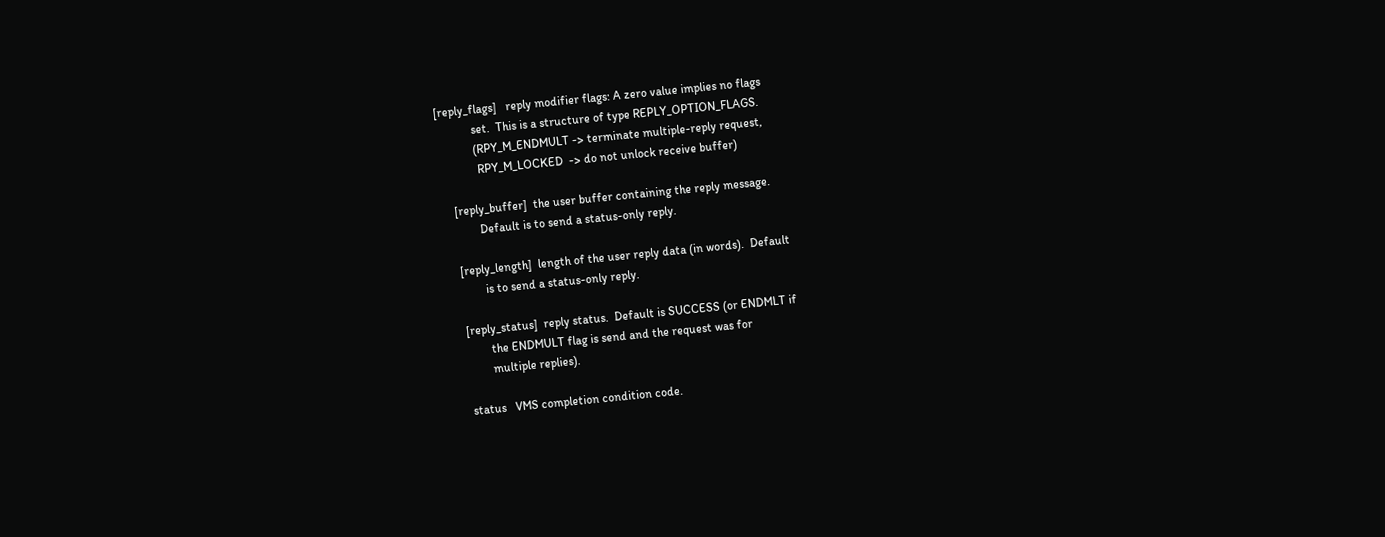[reply_flags]   reply modifier flags: A zero value implies no flags
            set.  This is a structure of type REPLY_OPTION_FLAGS.
            (RPY_M_ENDMULT -> terminate multiple-reply request,
             RPY_M_LOCKED  -> do not unlock receive buffer)

    [reply_buffer]  the user buffer containing the reply message.
            Default is to send a status-only reply.

    [reply_length]  length of the user reply data (in words).  Default
            is to send a status-only reply.

    [reply_status]  reply status.  Default is SUCCESS (or ENDMLT if
            the ENDMULT flag is send and the request was for
            multiple replies).

    status   VMS completion condition code.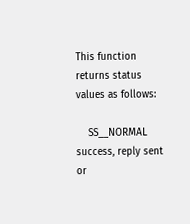This function returns status values as follows:

    SS__NORMAL  success, reply sent or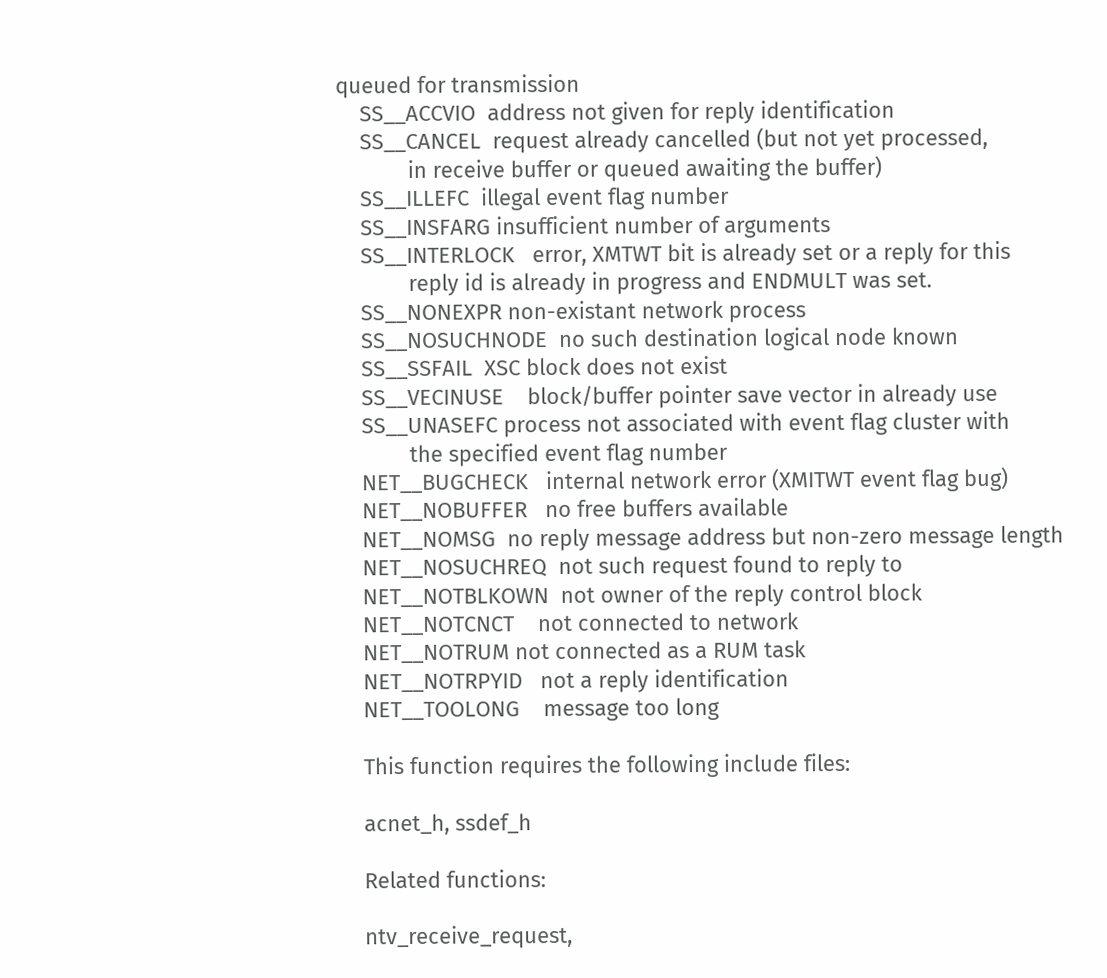queued for transmission
    SS__ACCVIO  address not given for reply identification
    SS__CANCEL  request already cancelled (but not yet processed,
            in receive buffer or queued awaiting the buffer)
    SS__ILLEFC  illegal event flag number
    SS__INSFARG insufficient number of arguments
    SS__INTERLOCK   error, XMTWT bit is already set or a reply for this
            reply id is already in progress and ENDMULT was set.
    SS__NONEXPR non-existant network process
    SS__NOSUCHNODE  no such destination logical node known
    SS__SSFAIL  XSC block does not exist
    SS__VECINUSE    block/buffer pointer save vector in already use
    SS__UNASEFC process not associated with event flag cluster with
            the specified event flag number
    NET__BUGCHECK   internal network error (XMITWT event flag bug)
    NET__NOBUFFER   no free buffers available
    NET__NOMSG  no reply message address but non-zero message length
    NET__NOSUCHREQ  not such request found to reply to
    NET__NOTBLKOWN  not owner of the reply control block
    NET__NOTCNCT    not connected to network
    NET__NOTRUM not connected as a RUM task
    NET__NOTRPYID   not a reply identification
    NET__TOOLONG    message too long

    This function requires the following include files:

    acnet_h, ssdef_h

    Related functions:

    ntv_receive_request,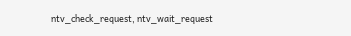ntv_check_request, ntv_wait_request